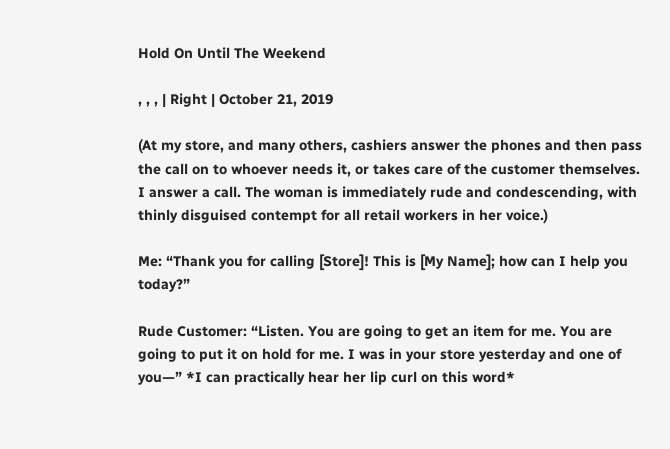Hold On Until The Weekend

, , , | Right | October 21, 2019

(At my store, and many others, cashiers answer the phones and then pass the call on to whoever needs it, or takes care of the customer themselves. I answer a call. The woman is immediately rude and condescending, with thinly disguised contempt for all retail workers in her voice.)

Me: “Thank you for calling [Store]! This is [My Name]; how can I help you today?”

Rude Customer: “Listen. You are going to get an item for me. You are going to put it on hold for me. I was in your store yesterday and one of you—” *I can practically hear her lip curl on this word*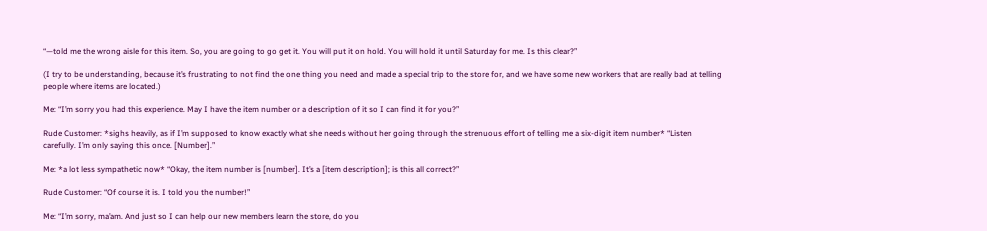“—told me the wrong aisle for this item. So, you are going to go get it. You will put it on hold. You will hold it until Saturday for me. Is this clear?”

(I try to be understanding, because it’s frustrating to not find the one thing you need and made a special trip to the store for, and we have some new workers that are really bad at telling people where items are located.)

Me: “I’m sorry you had this experience. May I have the item number or a description of it so I can find it for you?”

Rude Customer: *sighs heavily, as if I’m supposed to know exactly what she needs without her going through the strenuous effort of telling me a six-digit item number* “Listen carefully. I’m only saying this once. [Number].”

Me: *a lot less sympathetic now* “Okay, the item number is [number]. It’s a [item description]; is this all correct?”

Rude Customer: “Of course it is. I told you the number!”

Me: “I’m sorry, ma’am. And just so I can help our new members learn the store, do you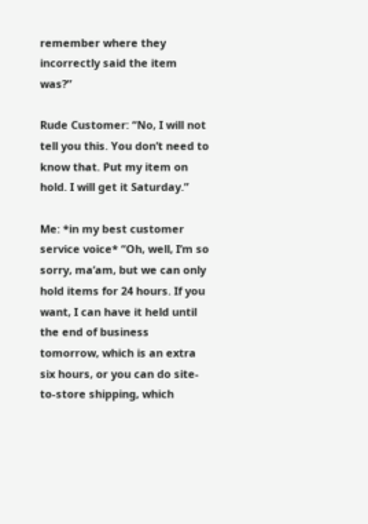remember where they incorrectly said the item was?”

Rude Customer: “No, I will not tell you this. You don’t need to know that. Put my item on hold. I will get it Saturday.”

Me: *in my best customer service voice* “Oh, well, I’m so sorry, ma’am, but we can only hold items for 24 hours. If you want, I can have it held until the end of business tomorrow, which is an extra six hours, or you can do site-to-store shipping, which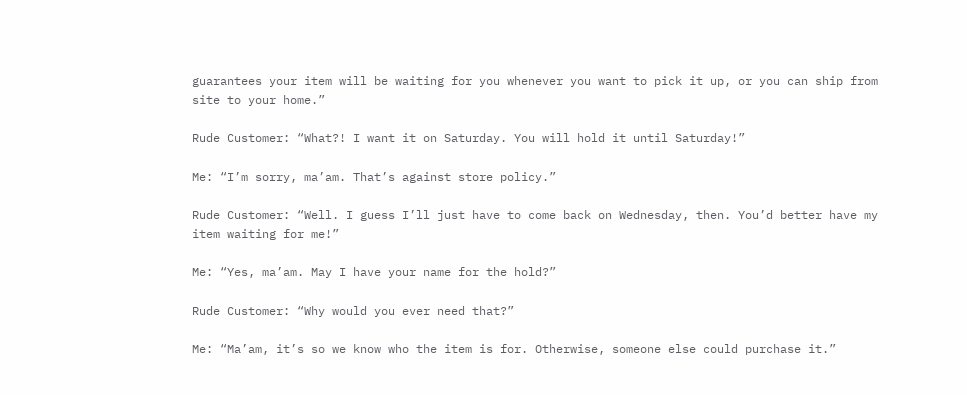guarantees your item will be waiting for you whenever you want to pick it up, or you can ship from site to your home.”

Rude Customer: “What?! I want it on Saturday. You will hold it until Saturday!”

Me: “I’m sorry, ma’am. That’s against store policy.”

Rude Customer: “Well. I guess I’ll just have to come back on Wednesday, then. You’d better have my item waiting for me!”

Me: “Yes, ma’am. May I have your name for the hold?”

Rude Customer: “Why would you ever need that?”

Me: “Ma’am, it’s so we know who the item is for. Otherwise, someone else could purchase it.”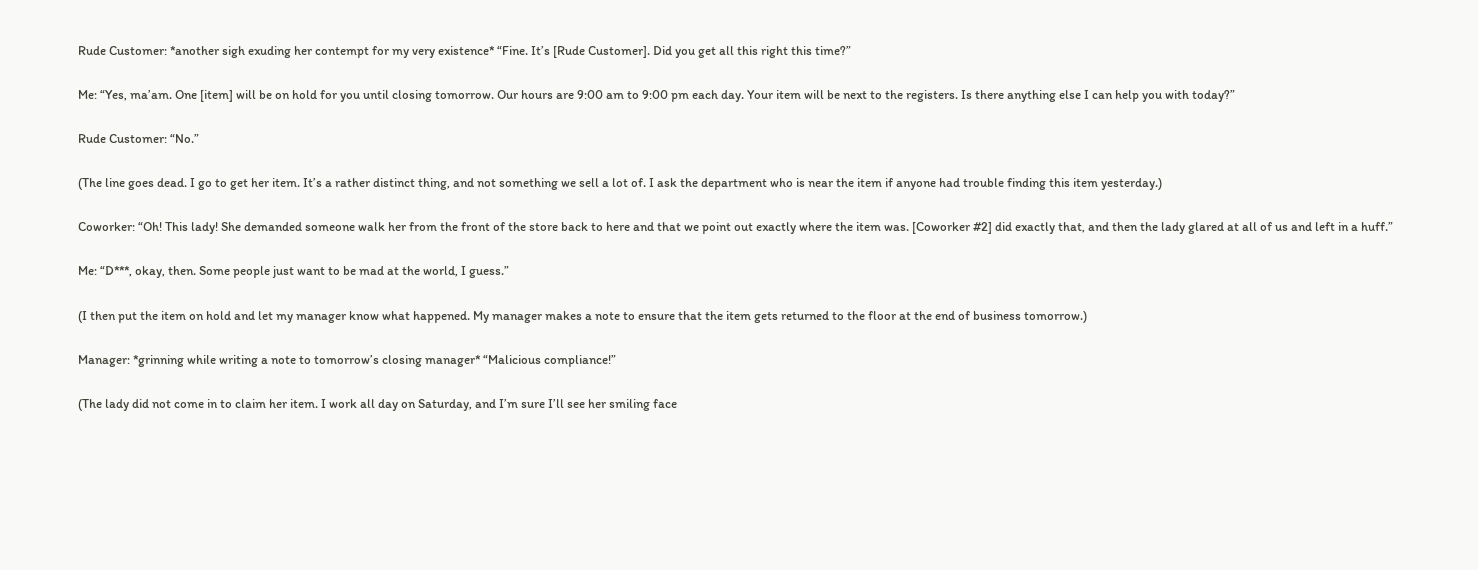Rude Customer: *another sigh exuding her contempt for my very existence* “Fine. It’s [Rude Customer]. Did you get all this right this time?”

Me: “Yes, ma’am. One [item] will be on hold for you until closing tomorrow. Our hours are 9:00 am to 9:00 pm each day. Your item will be next to the registers. Is there anything else I can help you with today?”

Rude Customer: “No.”

(The line goes dead. I go to get her item. It’s a rather distinct thing, and not something we sell a lot of. I ask the department who is near the item if anyone had trouble finding this item yesterday.)

Coworker: “Oh! This lady! She demanded someone walk her from the front of the store back to here and that we point out exactly where the item was. [Coworker #2] did exactly that, and then the lady glared at all of us and left in a huff.”

Me: “D***, okay, then. Some people just want to be mad at the world, I guess.”

(I then put the item on hold and let my manager know what happened. My manager makes a note to ensure that the item gets returned to the floor at the end of business tomorrow.)

Manager: *grinning while writing a note to tomorrow’s closing manager* “Malicious compliance!”

(The lady did not come in to claim her item. I work all day on Saturday, and I’m sure I’ll see her smiling face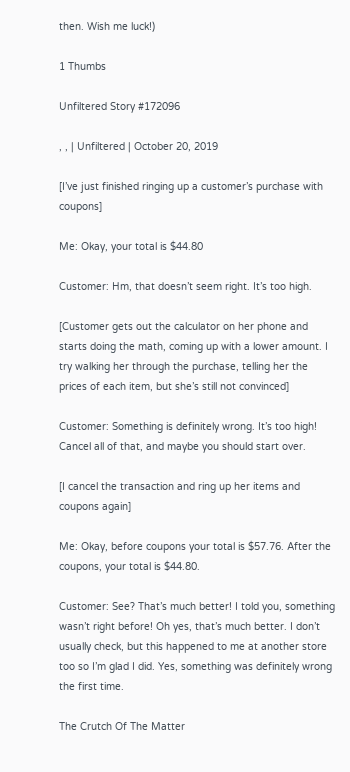then. Wish me luck!)

1 Thumbs

Unfiltered Story #172096

, , | Unfiltered | October 20, 2019

[I’ve just finished ringing up a customer’s purchase with coupons]

Me: Okay, your total is $44.80

Customer: Hm, that doesn’t seem right. It’s too high.

[Customer gets out the calculator on her phone and starts doing the math, coming up with a lower amount. I try walking her through the purchase, telling her the prices of each item, but she’s still not convinced]

Customer: Something is definitely wrong. It’s too high! Cancel all of that, and maybe you should start over.

[I cancel the transaction and ring up her items and coupons again]

Me: Okay, before coupons your total is $57.76. After the coupons, your total is $44.80.

Customer: See? That’s much better! I told you, something wasn’t right before! Oh yes, that’s much better. I don’t usually check, but this happened to me at another store too so I’m glad I did. Yes, something was definitely wrong the first time.

The Crutch Of The Matter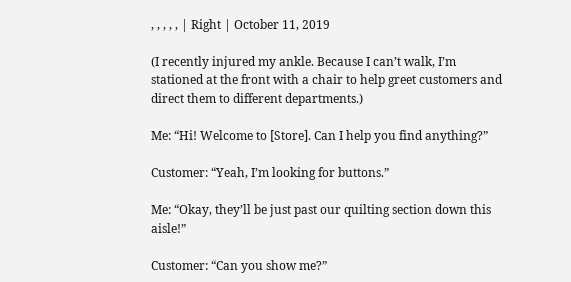, , , , , | Right | October 11, 2019

(I recently injured my ankle. Because I can’t walk, I’m stationed at the front with a chair to help greet customers and direct them to different departments.)

Me: “Hi! Welcome to [Store]. Can I help you find anything?”

Customer: “Yeah, I’m looking for buttons.”

Me: “Okay, they’ll be just past our quilting section down this aisle!”

Customer: “Can you show me?”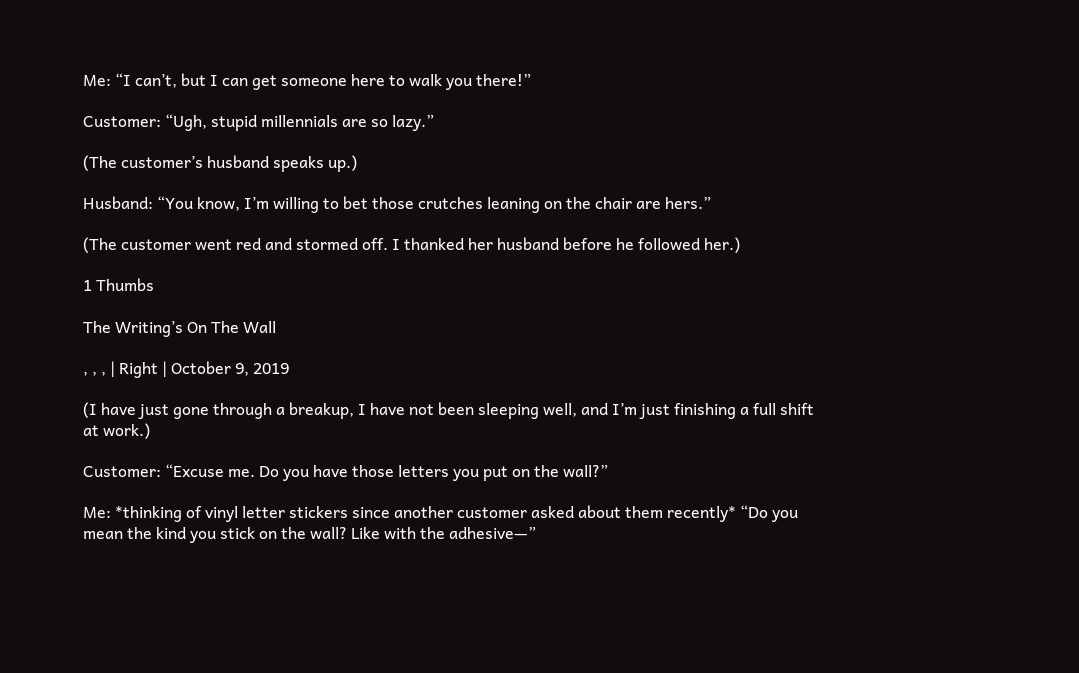Me: “I can’t, but I can get someone here to walk you there!”

Customer: “Ugh, stupid millennials are so lazy.”

(The customer’s husband speaks up.)

Husband: “You know, I’m willing to bet those crutches leaning on the chair are hers.”

(The customer went red and stormed off. I thanked her husband before he followed her.)

1 Thumbs

The Writing’s On The Wall

, , , | Right | October 9, 2019

(I have just gone through a breakup, I have not been sleeping well, and I’m just finishing a full shift at work.)

Customer: “Excuse me. Do you have those letters you put on the wall?”

Me: *thinking of vinyl letter stickers since another customer asked about them recently* “Do you mean the kind you stick on the wall? Like with the adhesive—”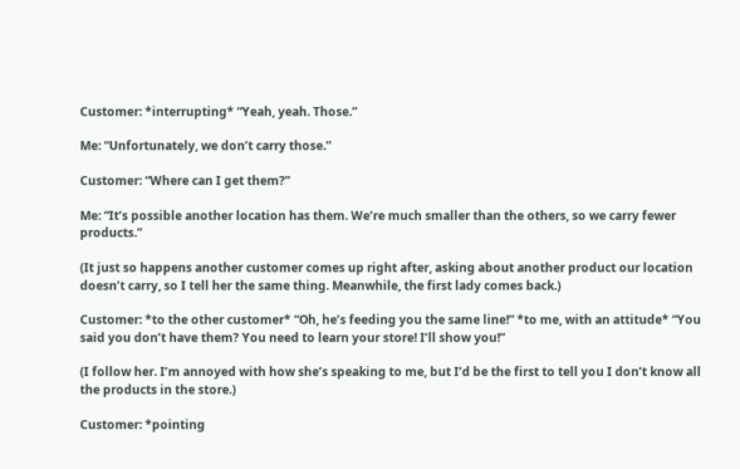Customer: *interrupting* “Yeah, yeah. Those.”

Me: “Unfortunately, we don’t carry those.”

Customer: “Where can I get them?”

Me: “It’s possible another location has them. We’re much smaller than the others, so we carry fewer products.”

(It just so happens another customer comes up right after, asking about another product our location doesn’t carry, so I tell her the same thing. Meanwhile, the first lady comes back.)

Customer: *to the other customer* “Oh, he’s feeding you the same line!” *to me, with an attitude* “You said you don’t have them? You need to learn your store! I’ll show you!”

(I follow her. I’m annoyed with how she’s speaking to me, but I’d be the first to tell you I don’t know all the products in the store.)

Customer: *pointing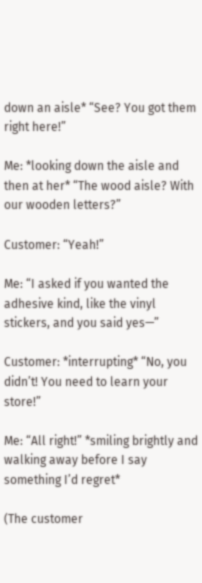down an aisle* “See? You got them right here!”

Me: *looking down the aisle and then at her* “The wood aisle? With our wooden letters?”

Customer: “Yeah!”

Me: “I asked if you wanted the adhesive kind, like the vinyl stickers, and you said yes—”

Customer: *interrupting* “No, you didn’t! You need to learn your store!”

Me: “All right!” *smiling brightly and walking away before I say something I’d regret*

(The customer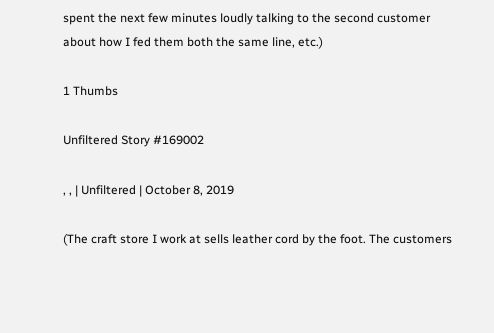spent the next few minutes loudly talking to the second customer about how I fed them both the same line, etc.)

1 Thumbs

Unfiltered Story #169002

, , | Unfiltered | October 8, 2019

(The craft store I work at sells leather cord by the foot. The customers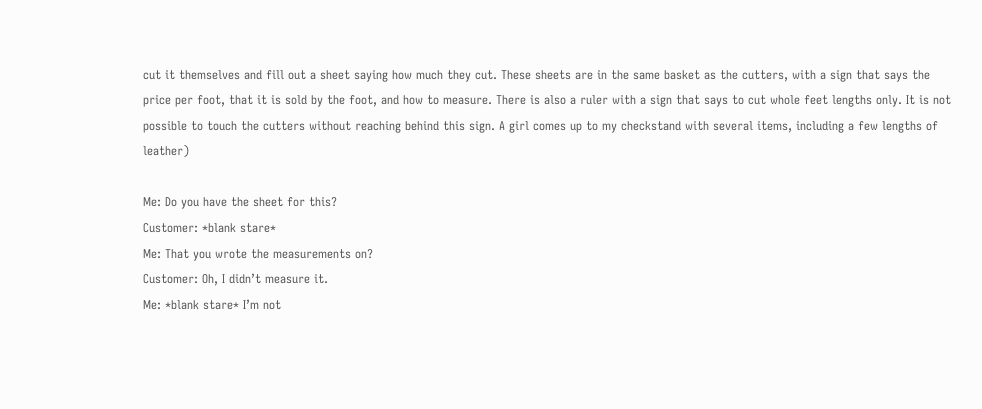cut it themselves and fill out a sheet saying how much they cut. These sheets are in the same basket as the cutters, with a sign that says the price per foot, that it is sold by the foot, and how to measure. There is also a ruler with a sign that says to cut whole feet lengths only. It is not possible to touch the cutters without reaching behind this sign. A girl comes up to my checkstand with several items, including a few lengths of leather)

Me: Do you have the sheet for this?
Customer: *blank stare*
Me: That you wrote the measurements on?
Customer: Oh, I didn’t measure it.
Me: *blank stare* I’m not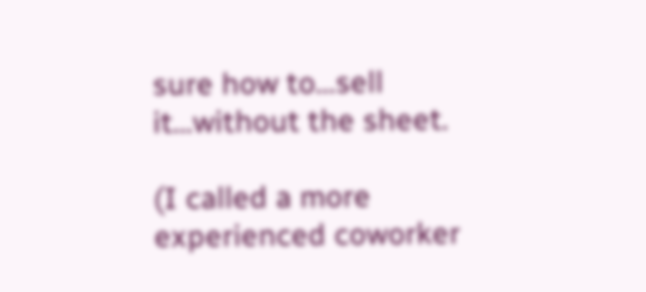sure how to…sell it…without the sheet.

(I called a more experienced coworker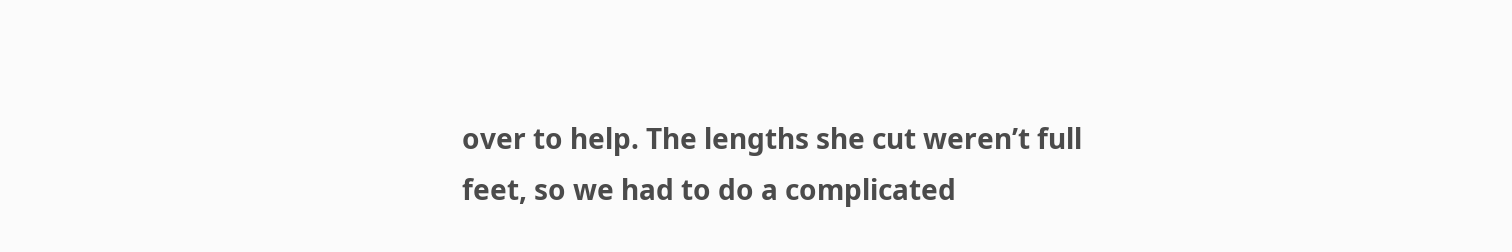over to help. The lengths she cut weren’t full feet, so we had to do a complicated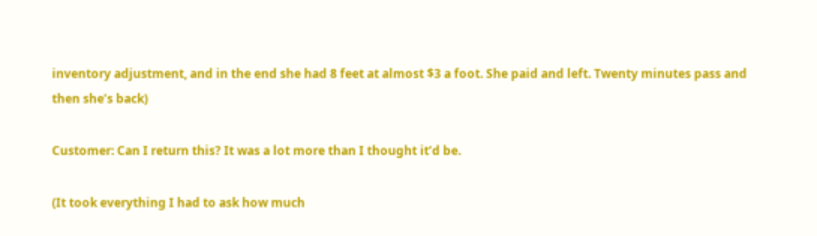inventory adjustment, and in the end she had 8 feet at almost $3 a foot. She paid and left. Twenty minutes pass and then she’s back)

Customer: Can I return this? It was a lot more than I thought it’d be.

(It took everything I had to ask how much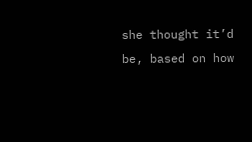she thought it’d be, based on how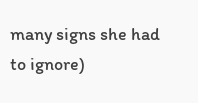many signs she had to ignore)